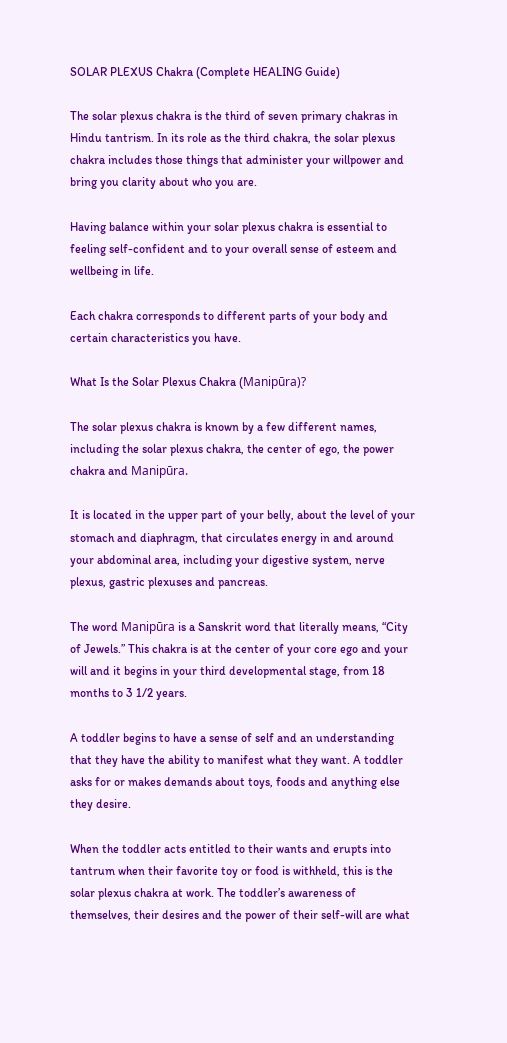SOLAR PLEXUS Chakra (Complete HEALING Guide)

The solar plexus chakra is the third of seven primary chakras in Hindu tantrism. In its role as the third chakra, the solar plexus chakra includes those things that administer your willpower and bring you clarity about who you are.

Having balance within your solar plexus chakra is essential to feeling self-confident and to your overall sense of esteem and wellbeing in life.

Each chakra corresponds to different parts of your body and certain characteristics you have.

What Is the Solar Plexus Chakra (Manipūra)?

The solar plexus chakra is known by a few different names, including the solar plexus chakra, the center of ego, the power chakra and Manipūra.

It is located in the upper part of your belly, about the level of your stomach and diaphragm, that circulates energy in and around your abdominal area, including your digestive system, nerve plexus, gastric plexuses and pancreas.

The word Manipūra is a Sanskrit word that literally means, “City of Jewels.” This chakra is at the center of your core ego and your will and it begins in your third developmental stage, from 18 months to 3 1/2 years.

A toddler begins to have a sense of self and an understanding that they have the ability to manifest what they want. A toddler asks for or makes demands about toys, foods and anything else they desire.

When the toddler acts entitled to their wants and erupts into tantrum when their favorite toy or food is withheld, this is the solar plexus chakra at work. The toddler’s awareness of themselves, their desires and the power of their self-will are what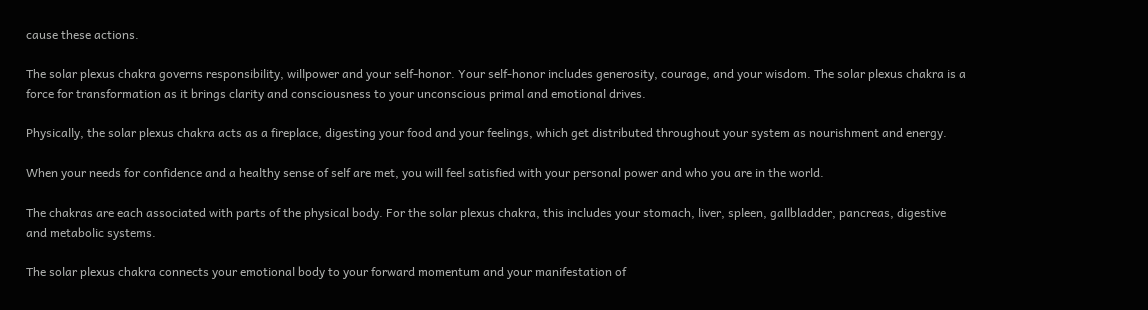cause these actions.

The solar plexus chakra governs responsibility, willpower and your self-honor. Your self-honor includes generosity, courage, and your wisdom. The solar plexus chakra is a force for transformation as it brings clarity and consciousness to your unconscious primal and emotional drives.

Physically, the solar plexus chakra acts as a fireplace, digesting your food and your feelings, which get distributed throughout your system as nourishment and energy.

When your needs for confidence and a healthy sense of self are met, you will feel satisfied with your personal power and who you are in the world.

The chakras are each associated with parts of the physical body. For the solar plexus chakra, this includes your stomach, liver, spleen, gallbladder, pancreas, digestive and metabolic systems.

The solar plexus chakra connects your emotional body to your forward momentum and your manifestation of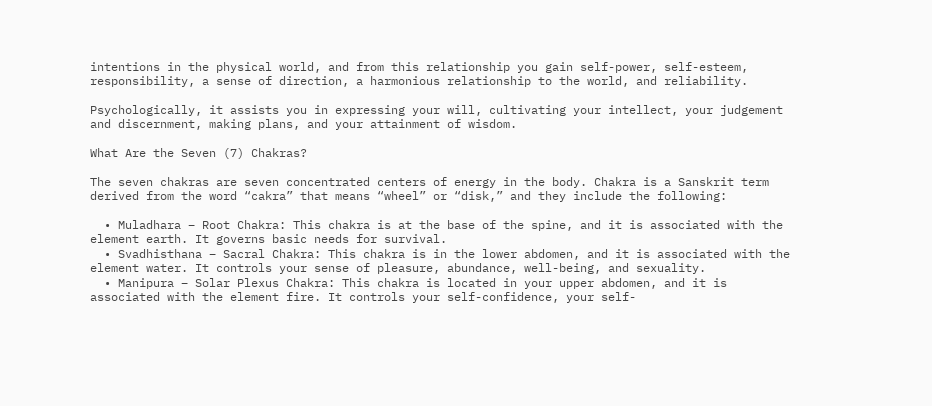intentions in the physical world, and from this relationship you gain self-power, self-esteem, responsibility, a sense of direction, a harmonious relationship to the world, and reliability.

Psychologically, it assists you in expressing your will, cultivating your intellect, your judgement and discernment, making plans, and your attainment of wisdom.

What Are the Seven (7) Chakras?

The seven chakras are seven concentrated centers of energy in the body. Chakra is a Sanskrit term derived from the word “cakra” that means “wheel” or “disk,” and they include the following:

  • Muladhara – Root Chakra: This chakra is at the base of the spine, and it is associated with the element earth. It governs basic needs for survival.
  • Svadhisthana – Sacral Chakra: This chakra is in the lower abdomen, and it is associated with the element water. It controls your sense of pleasure, abundance, well-being, and sexuality.
  • Manipura – Solar Plexus Chakra: This chakra is located in your upper abdomen, and it is associated with the element fire. It controls your self-confidence, your self-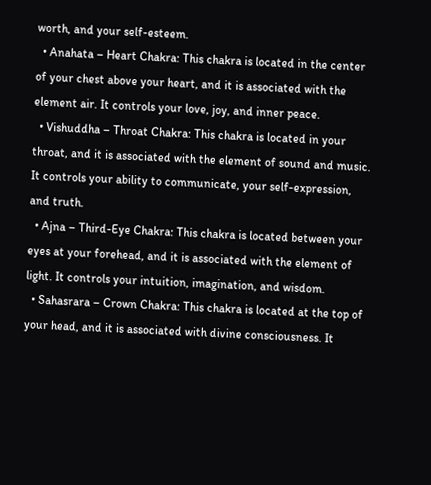worth, and your self-esteem.
  • Anahata – Heart Chakra: This chakra is located in the center of your chest above your heart, and it is associated with the element air. It controls your love, joy, and inner peace.
  • Vishuddha – Throat Chakra: This chakra is located in your throat, and it is associated with the element of sound and music. It controls your ability to communicate, your self-expression, and truth.
  • Ajna – Third-Eye Chakra: This chakra is located between your eyes at your forehead, and it is associated with the element of light. It controls your intuition, imagination, and wisdom.
  • Sahasrara – Crown Chakra: This chakra is located at the top of your head, and it is associated with divine consciousness. It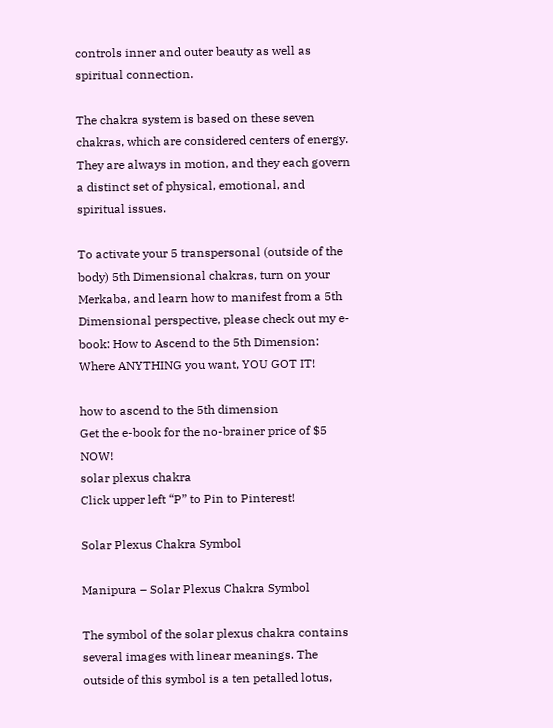controls inner and outer beauty as well as spiritual connection.

The chakra system is based on these seven chakras, which are considered centers of energy. They are always in motion, and they each govern a distinct set of physical, emotional, and spiritual issues.

To activate your 5 transpersonal (outside of the body) 5th Dimensional chakras, turn on your Merkaba, and learn how to manifest from a 5th Dimensional perspective, please check out my e-book: How to Ascend to the 5th Dimension: Where ANYTHING you want, YOU GOT IT!

how to ascend to the 5th dimension
Get the e-book for the no-brainer price of $5 NOW!
solar plexus chakra
Click upper left “P” to Pin to Pinterest!

Solar Plexus Chakra Symbol

Manipura – Solar Plexus Chakra Symbol

The symbol of the solar plexus chakra contains several images with linear meanings. The outside of this symbol is a ten petalled lotus,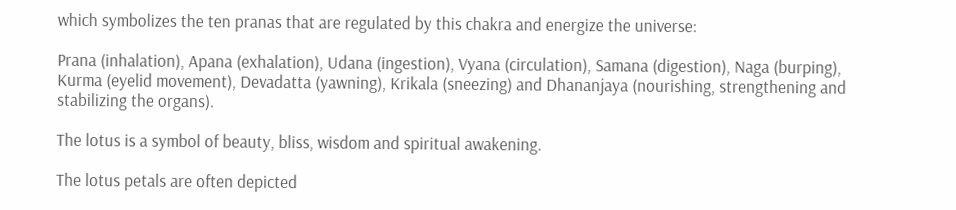which symbolizes the ten pranas that are regulated by this chakra and energize the universe:

Prana (inhalation), Apana (exhalation), Udana (ingestion), Vyana (circulation), Samana (digestion), Naga (burping), Kurma (eyelid movement), Devadatta (yawning), Krikala (sneezing) and Dhananjaya (nourishing, strengthening and stabilizing the organs).

The lotus is a symbol of beauty, bliss, wisdom and spiritual awakening.

The lotus petals are often depicted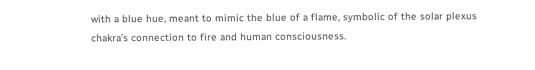with a blue hue, meant to mimic the blue of a flame, symbolic of the solar plexus chakra’s connection to fire and human consciousness.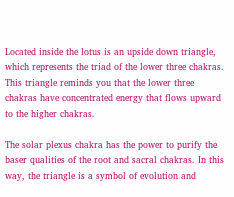Located inside the lotus is an upside down triangle, which represents the triad of the lower three chakras. This triangle reminds you that the lower three chakras have concentrated energy that flows upward to the higher chakras.

The solar plexus chakra has the power to purify the baser qualities of the root and sacral chakras. In this way, the triangle is a symbol of evolution and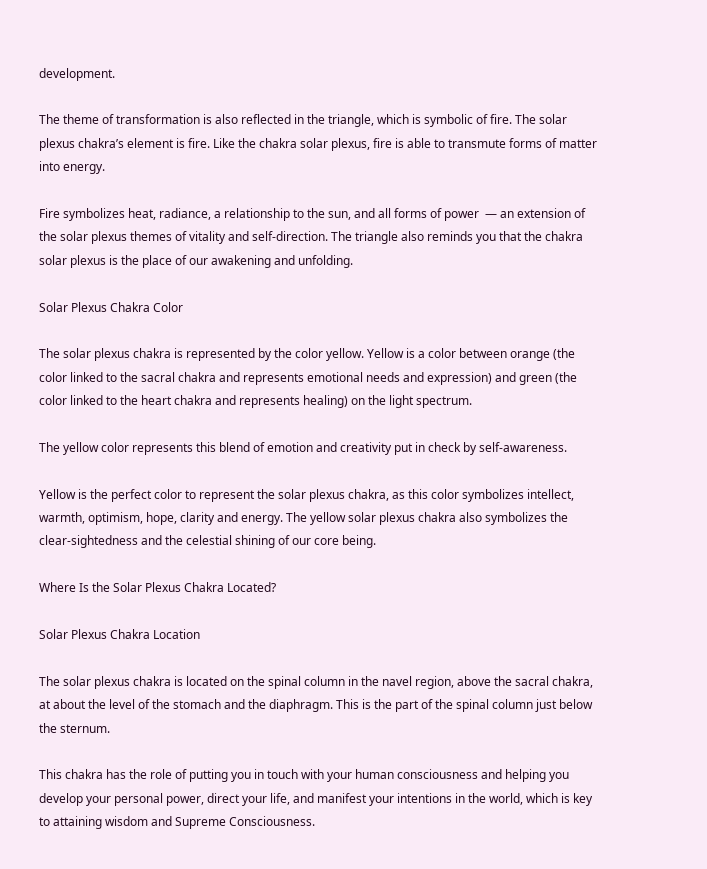development.

The theme of transformation is also reflected in the triangle, which is symbolic of fire. The solar plexus chakra’s element is fire. Like the chakra solar plexus, fire is able to transmute forms of matter into energy.

Fire symbolizes heat, radiance, a relationship to the sun, and all forms of power  — an extension of the solar plexus themes of vitality and self-direction. The triangle also reminds you that the chakra solar plexus is the place of our awakening and unfolding.

Solar Plexus Chakra Color

The solar plexus chakra is represented by the color yellow. Yellow is a color between orange (the color linked to the sacral chakra and represents emotional needs and expression) and green (the color linked to the heart chakra and represents healing) on the light spectrum.

The yellow color represents this blend of emotion and creativity put in check by self-awareness.

Yellow is the perfect color to represent the solar plexus chakra, as this color symbolizes intellect, warmth, optimism, hope, clarity and energy. The yellow solar plexus chakra also symbolizes the clear-sightedness and the celestial shining of our core being.

Where Is the Solar Plexus Chakra Located?

Solar Plexus Chakra Location

The solar plexus chakra is located on the spinal column in the navel region, above the sacral chakra, at about the level of the stomach and the diaphragm. This is the part of the spinal column just below the sternum.

This chakra has the role of putting you in touch with your human consciousness and helping you develop your personal power, direct your life, and manifest your intentions in the world, which is key to attaining wisdom and Supreme Consciousness.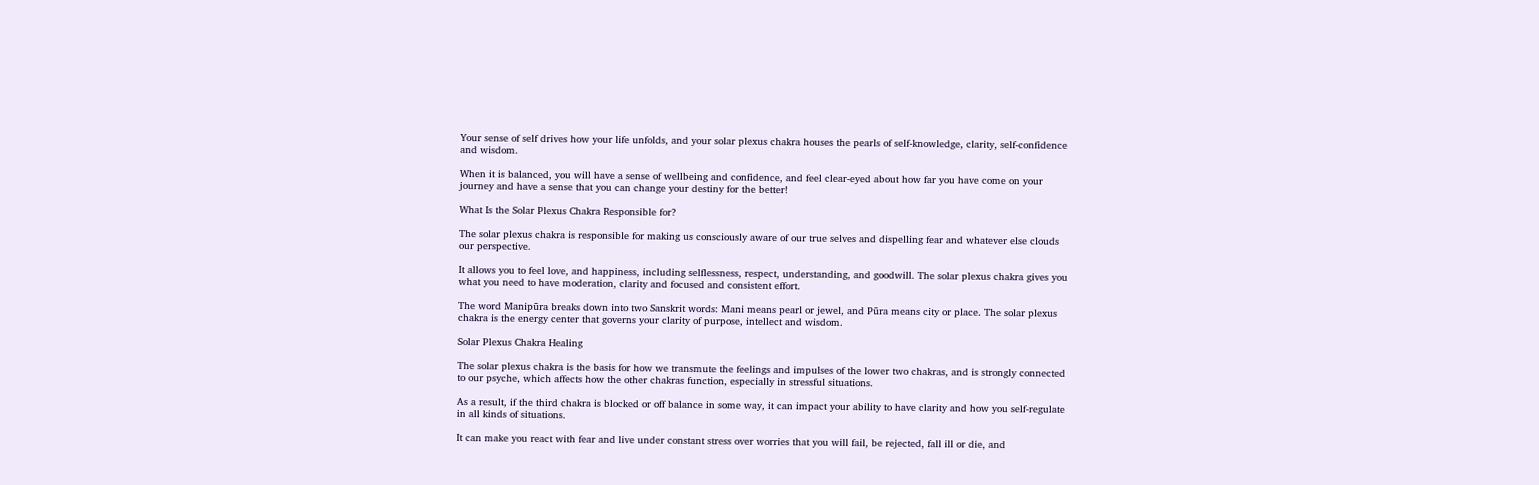Your sense of self drives how your life unfolds, and your solar plexus chakra houses the pearls of self-knowledge, clarity, self-confidence and wisdom.

When it is balanced, you will have a sense of wellbeing and confidence, and feel clear-eyed about how far you have come on your journey and have a sense that you can change your destiny for the better!

What Is the Solar Plexus Chakra Responsible for?

The solar plexus chakra is responsible for making us consciously aware of our true selves and dispelling fear and whatever else clouds our perspective.

It allows you to feel love, and happiness, including selflessness, respect, understanding, and goodwill. The solar plexus chakra gives you what you need to have moderation, clarity and focused and consistent effort.

The word Manipūra breaks down into two Sanskrit words: Mani means pearl or jewel, and Pūra means city or place. The solar plexus chakra is the energy center that governs your clarity of purpose, intellect and wisdom.

Solar Plexus Chakra Healing

The solar plexus chakra is the basis for how we transmute the feelings and impulses of the lower two chakras, and is strongly connected to our psyche, which affects how the other chakras function, especially in stressful situations.

As a result, if the third chakra is blocked or off balance in some way, it can impact your ability to have clarity and how you self-regulate in all kinds of situations.

It can make you react with fear and live under constant stress over worries that you will fail, be rejected, fall ill or die, and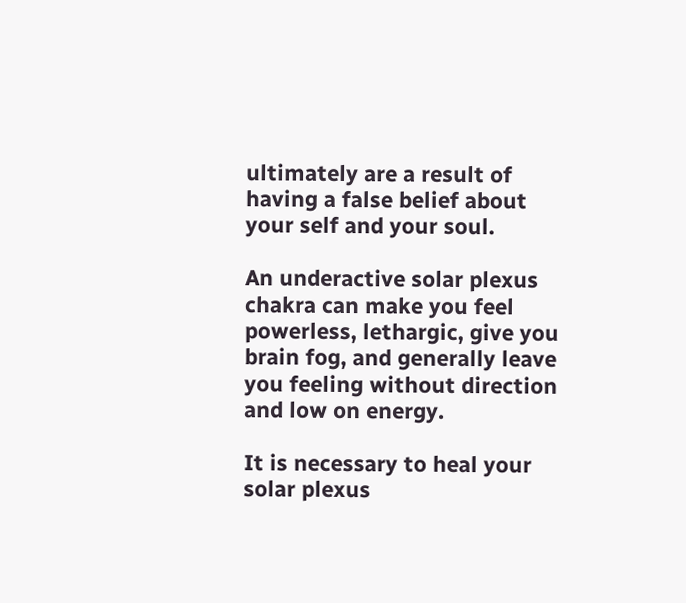ultimately are a result of having a false belief about your self and your soul.

An underactive solar plexus chakra can make you feel powerless, lethargic, give you brain fog, and generally leave you feeling without direction and low on energy.

It is necessary to heal your solar plexus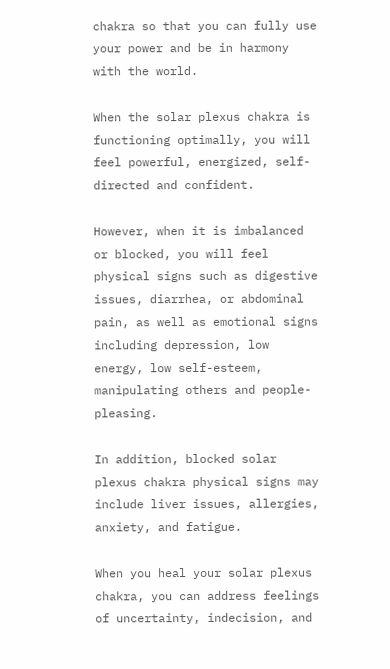chakra so that you can fully use your power and be in harmony with the world.

When the solar plexus chakra is functioning optimally, you will feel powerful, energized, self-directed and confident.

However, when it is imbalanced or blocked, you will feel physical signs such as digestive issues, diarrhea, or abdominal pain, as well as emotional signs including depression, low energy, low self-esteem, manipulating others and people-pleasing.

In addition, blocked solar plexus chakra physical signs may include liver issues, allergies, anxiety, and fatigue.

When you heal your solar plexus chakra, you can address feelings of uncertainty, indecision, and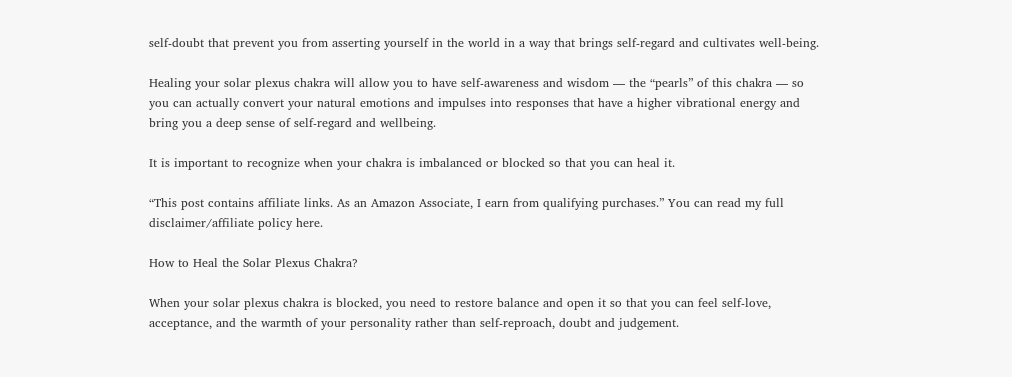self-doubt that prevent you from asserting yourself in the world in a way that brings self-regard and cultivates well-being.

Healing your solar plexus chakra will allow you to have self-awareness and wisdom — the “pearls” of this chakra — so you can actually convert your natural emotions and impulses into responses that have a higher vibrational energy and bring you a deep sense of self-regard and wellbeing.

It is important to recognize when your chakra is imbalanced or blocked so that you can heal it.

“This post contains affiliate links. As an Amazon Associate, I earn from qualifying purchases.” You can read my full disclaimer/affiliate policy here.

How to Heal the Solar Plexus Chakra?

When your solar plexus chakra is blocked, you need to restore balance and open it so that you can feel self-love, acceptance, and the warmth of your personality rather than self-reproach, doubt and judgement.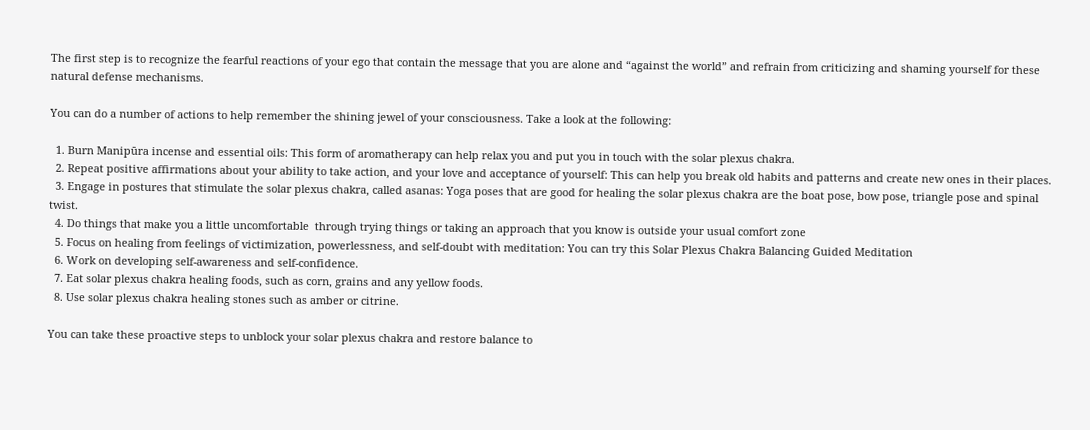The first step is to recognize the fearful reactions of your ego that contain the message that you are alone and “against the world” and refrain from criticizing and shaming yourself for these natural defense mechanisms.

You can do a number of actions to help remember the shining jewel of your consciousness. Take a look at the following:

  1. Burn Manipūra incense and essential oils: This form of aromatherapy can help relax you and put you in touch with the solar plexus chakra.
  2. Repeat positive affirmations about your ability to take action, and your love and acceptance of yourself: This can help you break old habits and patterns and create new ones in their places.
  3. Engage in postures that stimulate the solar plexus chakra, called asanas: Yoga poses that are good for healing the solar plexus chakra are the boat pose, bow pose, triangle pose and spinal twist.
  4. Do things that make you a little uncomfortable  through trying things or taking an approach that you know is outside your usual comfort zone
  5. Focus on healing from feelings of victimization, powerlessness, and self-doubt with meditation: You can try this Solar Plexus Chakra Balancing Guided Meditation
  6. Work on developing self-awareness and self-confidence.
  7. Eat solar plexus chakra healing foods, such as corn, grains and any yellow foods.
  8. Use solar plexus chakra healing stones such as amber or citrine.

You can take these proactive steps to unblock your solar plexus chakra and restore balance to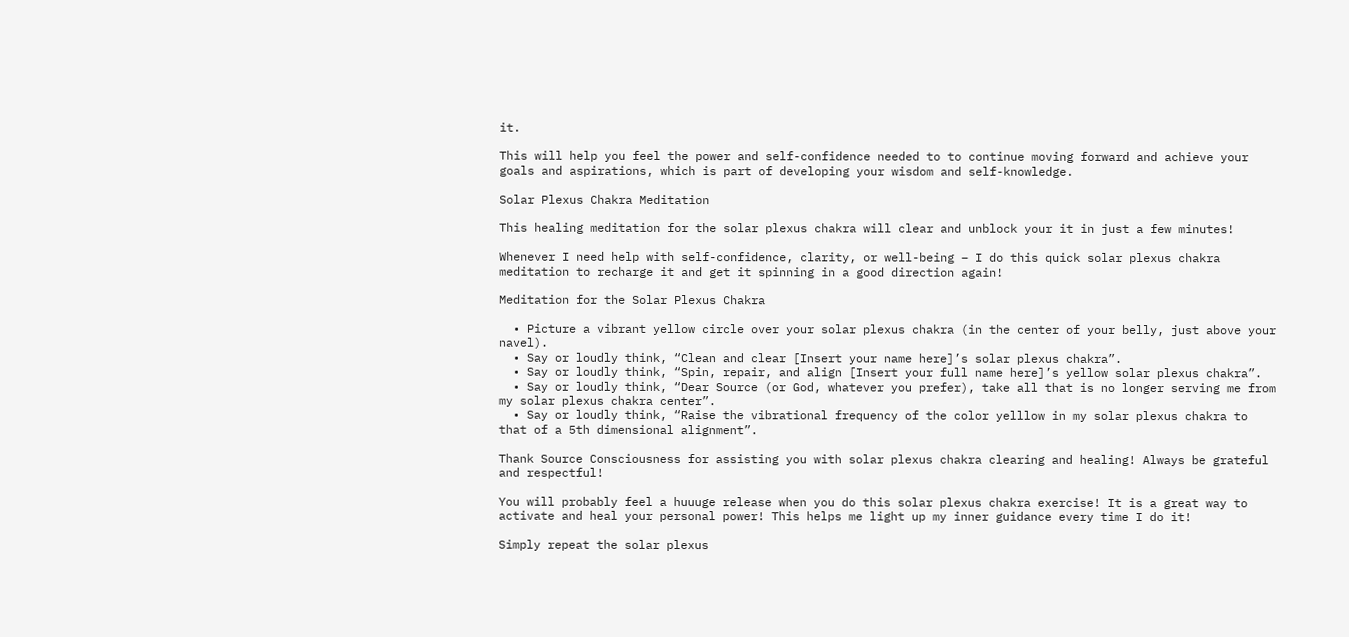it.

This will help you feel the power and self-confidence needed to to continue moving forward and achieve your goals and aspirations, which is part of developing your wisdom and self-knowledge.

Solar Plexus Chakra Meditation

This healing meditation for the solar plexus chakra will clear and unblock your it in just a few minutes!

Whenever I need help with self-confidence, clarity, or well-being – I do this quick solar plexus chakra meditation to recharge it and get it spinning in a good direction again!

Meditation for the Solar Plexus Chakra

  • Picture a vibrant yellow circle over your solar plexus chakra (in the center of your belly, just above your navel).
  • Say or loudly think, “Clean and clear [Insert your name here]’s solar plexus chakra”.
  • Say or loudly think, “Spin, repair, and align [Insert your full name here]’s yellow solar plexus chakra”.
  • Say or loudly think, “Dear Source (or God, whatever you prefer), take all that is no longer serving me from my solar plexus chakra center”.
  • Say or loudly think, “Raise the vibrational frequency of the color yelllow in my solar plexus chakra to that of a 5th dimensional alignment”.

Thank Source Consciousness for assisting you with solar plexus chakra clearing and healing! Always be grateful and respectful!

You will probably feel a huuuge release when you do this solar plexus chakra exercise! It is a great way to activate and heal your personal power! This helps me light up my inner guidance every time I do it!

Simply repeat the solar plexus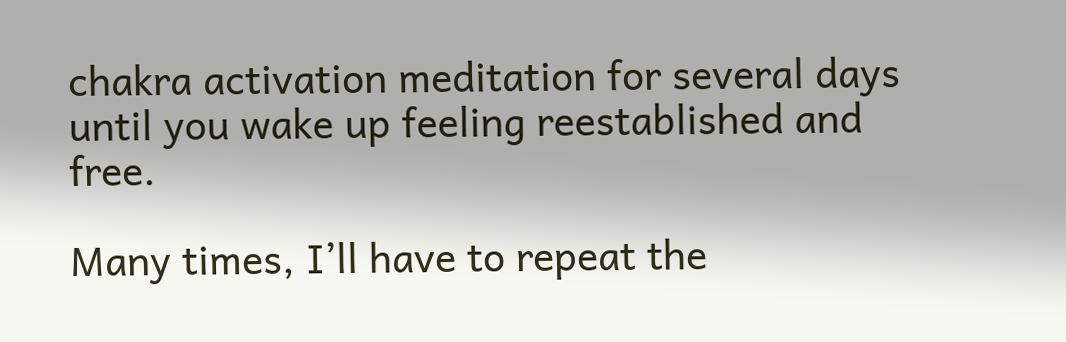chakra activation meditation for several days until you wake up feeling reestablished and free.

Many times, I’ll have to repeat the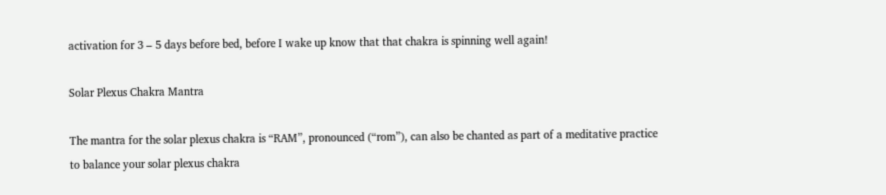activation for 3 – 5 days before bed, before I wake up know that that chakra is spinning well again!

Solar Plexus Chakra Mantra

The mantra for the solar plexus chakra is “RAM”, pronounced (“rom”), can also be chanted as part of a meditative practice to balance your solar plexus chakra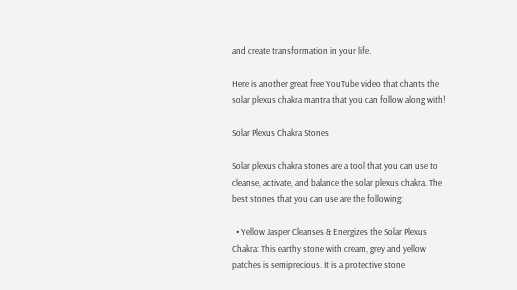and create transformation in your life.

Here is another great free YouTube video that chants the solar plexus chakra mantra that you can follow along with!

Solar Plexus Chakra Stones

Solar plexus chakra stones are a tool that you can use to cleanse, activate, and balance the solar plexus chakra. The best stones that you can use are the following:

  • Yellow Jasper Cleanses & Energizes the Solar Plexus Chakra: This earthy stone with cream, grey and yellow patches is semiprecious. It is a protective stone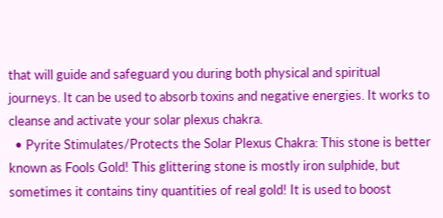that will guide and safeguard you during both physical and spiritual journeys. It can be used to absorb toxins and negative energies. It works to cleanse and activate your solar plexus chakra.
  • Pyrite Stimulates/Protects the Solar Plexus Chakra: This stone is better known as Fools Gold! This glittering stone is mostly iron sulphide, but sometimes it contains tiny quantities of real gold! It is used to boost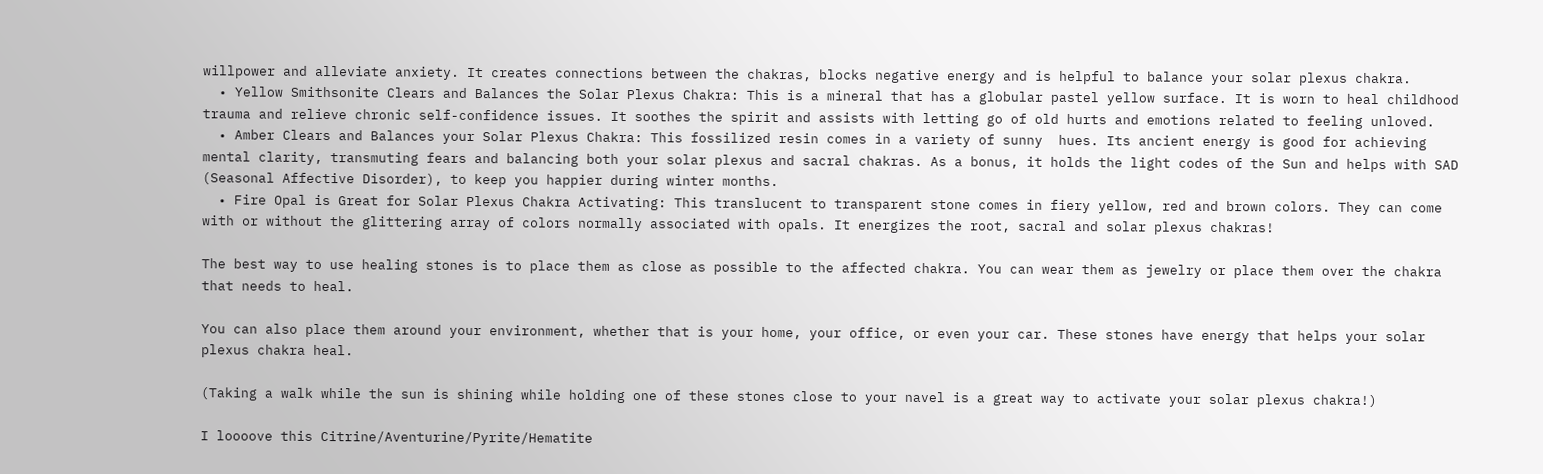willpower and alleviate anxiety. It creates connections between the chakras, blocks negative energy and is helpful to balance your solar plexus chakra.
  • Yellow Smithsonite Clears and Balances the Solar Plexus Chakra: This is a mineral that has a globular pastel yellow surface. It is worn to heal childhood trauma and relieve chronic self-confidence issues. It soothes the spirit and assists with letting go of old hurts and emotions related to feeling unloved.
  • Amber Clears and Balances your Solar Plexus Chakra: This fossilized resin comes in a variety of sunny  hues. Its ancient energy is good for achieving mental clarity, transmuting fears and balancing both your solar plexus and sacral chakras. As a bonus, it holds the light codes of the Sun and helps with SAD (Seasonal Affective Disorder), to keep you happier during winter months.
  • Fire Opal is Great for Solar Plexus Chakra Activating: This translucent to transparent stone comes in fiery yellow, red and brown colors. They can come with or without the glittering array of colors normally associated with opals. It energizes the root, sacral and solar plexus chakras!

The best way to use healing stones is to place them as close as possible to the affected chakra. You can wear them as jewelry or place them over the chakra that needs to heal.

You can also place them around your environment, whether that is your home, your office, or even your car. These stones have energy that helps your solar plexus chakra heal.

(Taking a walk while the sun is shining while holding one of these stones close to your navel is a great way to activate your solar plexus chakra!)

I loooove this Citrine/Aventurine/Pyrite/Hematite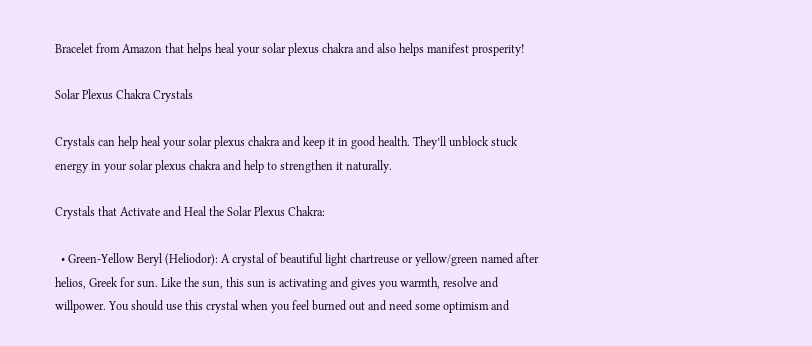Bracelet from Amazon that helps heal your solar plexus chakra and also helps manifest prosperity!

Solar Plexus Chakra Crystals

Crystals can help heal your solar plexus chakra and keep it in good health. They’ll unblock stuck energy in your solar plexus chakra and help to strengthen it naturally.

Crystals that Activate and Heal the Solar Plexus Chakra:

  • Green-Yellow Beryl (Heliodor): A crystal of beautiful light chartreuse or yellow/green named after helios, Greek for sun. Like the sun, this sun is activating and gives you warmth, resolve and willpower. You should use this crystal when you feel burned out and need some optimism and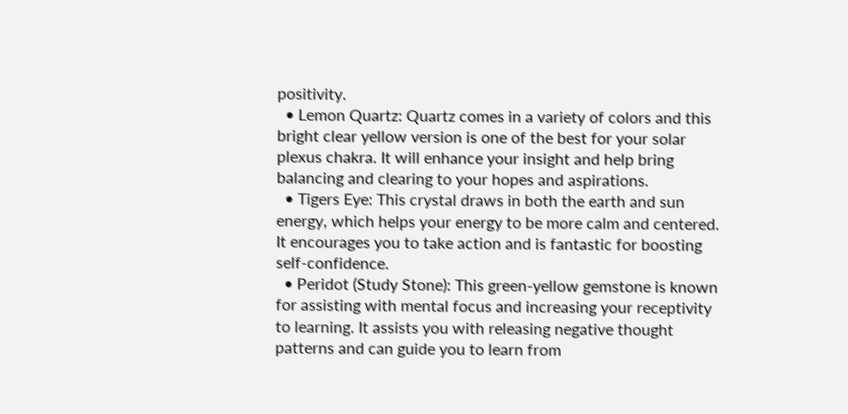positivity.
  • Lemon Quartz: Quartz comes in a variety of colors and this bright clear yellow version is one of the best for your solar plexus chakra. It will enhance your insight and help bring balancing and clearing to your hopes and aspirations.
  • Tigers Eye: This crystal draws in both the earth and sun energy, which helps your energy to be more calm and centered. It encourages you to take action and is fantastic for boosting self-confidence.
  • Peridot (Study Stone): This green-yellow gemstone is known for assisting with mental focus and increasing your receptivity to learning. It assists you with releasing negative thought patterns and can guide you to learn from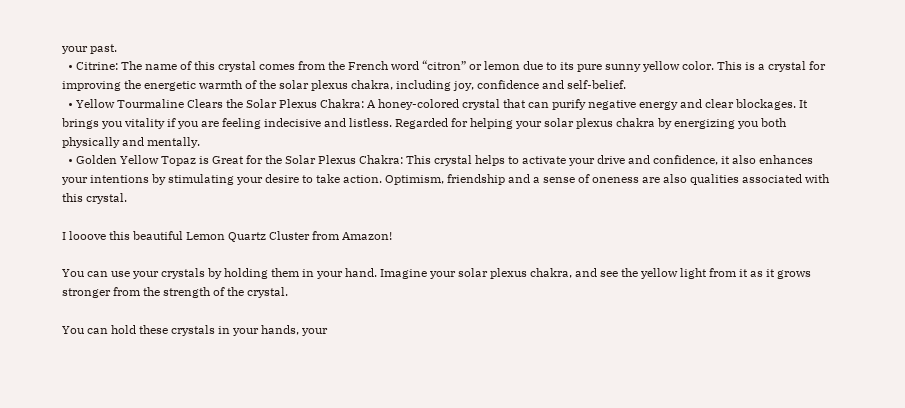your past.
  • Citrine: The name of this crystal comes from the French word “citron” or lemon due to its pure sunny yellow color. This is a crystal for improving the energetic warmth of the solar plexus chakra, including joy, confidence and self-belief.
  • Yellow Tourmaline Clears the Solar Plexus Chakra: A honey-colored crystal that can purify negative energy and clear blockages. It brings you vitality if you are feeling indecisive and listless. Regarded for helping your solar plexus chakra by energizing you both physically and mentally.
  • Golden Yellow Topaz is Great for the Solar Plexus Chakra: This crystal helps to activate your drive and confidence, it also enhances your intentions by stimulating your desire to take action. Optimism, friendship and a sense of oneness are also qualities associated with this crystal.

I looove this beautiful Lemon Quartz Cluster from Amazon!

You can use your crystals by holding them in your hand. Imagine your solar plexus chakra, and see the yellow light from it as it grows stronger from the strength of the crystal.

You can hold these crystals in your hands, your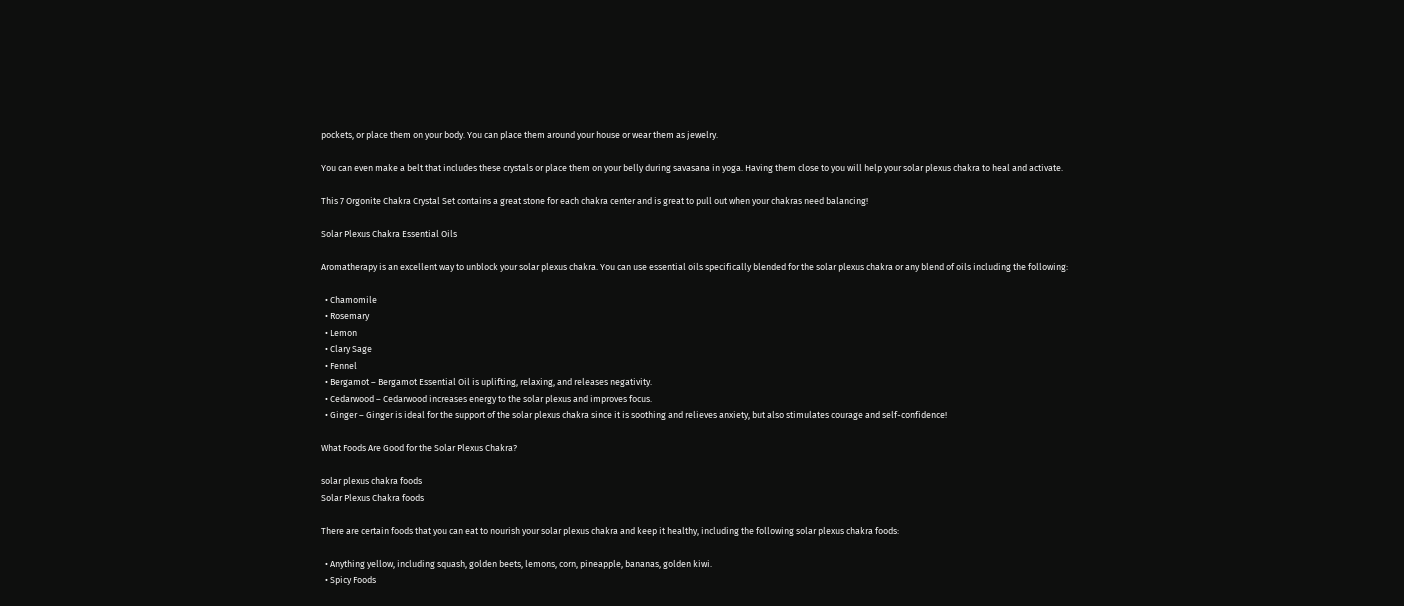pockets, or place them on your body. You can place them around your house or wear them as jewelry.

You can even make a belt that includes these crystals or place them on your belly during savasana in yoga. Having them close to you will help your solar plexus chakra to heal and activate.

This 7 Orgonite Chakra Crystal Set contains a great stone for each chakra center and is great to pull out when your chakras need balancing!

Solar Plexus Chakra Essential Oils

Aromatherapy is an excellent way to unblock your solar plexus chakra. You can use essential oils specifically blended for the solar plexus chakra or any blend of oils including the following:

  • Chamomile
  • Rosemary
  • Lemon
  • Clary Sage
  • Fennel
  • Bergamot – Bergamot Essential Oil is uplifting, relaxing, and releases negativity.
  • Cedarwood – Cedarwood increases energy to the solar plexus and improves focus.
  • Ginger – Ginger is ideal for the support of the solar plexus chakra since it is soothing and relieves anxiety, but also stimulates courage and self-confidence!

What Foods Are Good for the Solar Plexus Chakra?

solar plexus chakra foods
Solar Plexus Chakra foods

There are certain foods that you can eat to nourish your solar plexus chakra and keep it healthy, including the following solar plexus chakra foods:

  • Anything yellow, including squash, golden beets, lemons, corn, pineapple, bananas, golden kiwi.
  • Spicy Foods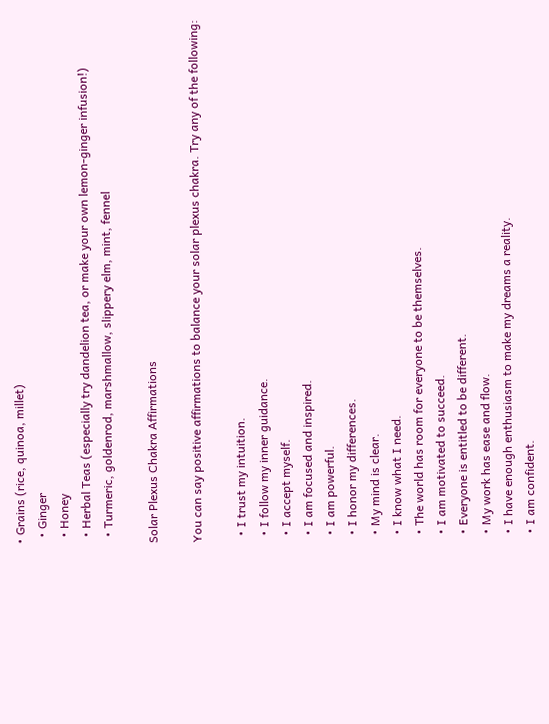• Grains (rice, quinoa, millet)
  • Ginger
  • Honey
  • Herbal Teas (especially try dandelion tea, or make your own lemon-ginger infusion!)
  • Turmeric, goldenrod, marshmallow, slippery elm, mint, fennel

Solar Plexus Chakra Affirmations

You can say positive affirmations to balance your solar plexus chakra. Try any of the following:

  • I trust my intuition.
  • I follow my inner guidance.
  • I accept myself.
  • I am focused and inspired.
  • I am powerful.
  • I honor my differences.
  • My mind is clear.
  • I know what I need.
  • The world has room for everyone to be themselves.
  • I am motivated to succeed.
  • Everyone is entitled to be different.
  • My work has ease and flow.
  • I have enough enthusiasm to make my dreams a reality.
  • I am confident.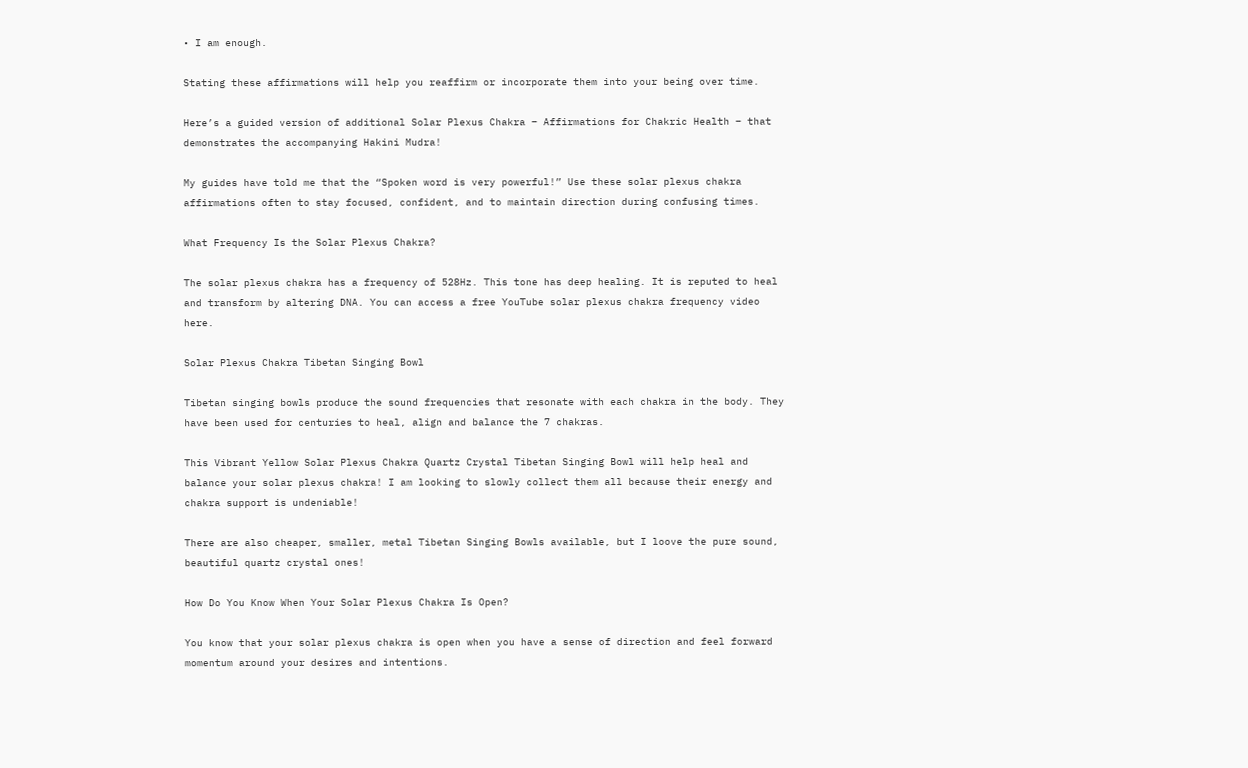• I am enough.

Stating these affirmations will help you reaffirm or incorporate them into your being over time.

Here’s a guided version of additional Solar Plexus Chakra – Affirmations for Chakric Health – that demonstrates the accompanying Hakini Mudra!

My guides have told me that the “Spoken word is very powerful!” Use these solar plexus chakra affirmations often to stay focused, confident, and to maintain direction during confusing times.

What Frequency Is the Solar Plexus Chakra?

The solar plexus chakra has a frequency of 528Hz. This tone has deep healing. It is reputed to heal and transform by altering DNA. You can access a free YouTube solar plexus chakra frequency video here.

Solar Plexus Chakra Tibetan Singing Bowl

Tibetan singing bowls produce the sound frequencies that resonate with each chakra in the body. They have been used for centuries to heal, align and balance the 7 chakras.

This Vibrant Yellow Solar Plexus Chakra Quartz Crystal Tibetan Singing Bowl will help heal and balance your solar plexus chakra! I am looking to slowly collect them all because their energy and chakra support is undeniable!

There are also cheaper, smaller, metal Tibetan Singing Bowls available, but I loove the pure sound, beautiful quartz crystal ones!

How Do You Know When Your Solar Plexus Chakra Is Open?

You know that your solar plexus chakra is open when you have a sense of direction and feel forward momentum around your desires and intentions.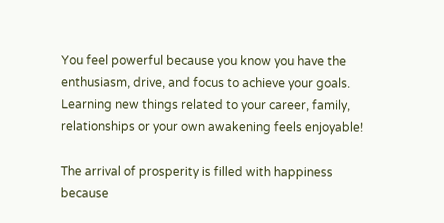You feel powerful because you know you have the enthusiasm, drive, and focus to achieve your goals. Learning new things related to your career, family, relationships or your own awakening feels enjoyable!

The arrival of prosperity is filled with happiness because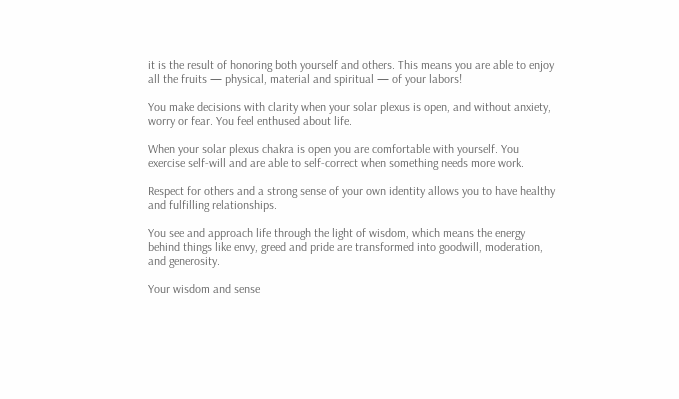it is the result of honoring both yourself and others. This means you are able to enjoy all the fruits — physical, material and spiritual — of your labors!

You make decisions with clarity when your solar plexus is open, and without anxiety, worry or fear. You feel enthused about life.

When your solar plexus chakra is open you are comfortable with yourself. You exercise self-will and are able to self-correct when something needs more work.

Respect for others and a strong sense of your own identity allows you to have healthy and fulfilling relationships.

You see and approach life through the light of wisdom, which means the energy behind things like envy, greed and pride are transformed into goodwill, moderation, and generosity.

Your wisdom and sense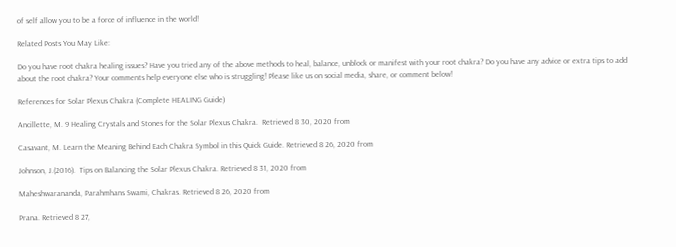of self allow you to be a force of influence in the world!

Related Posts You May Like:

Do you have root chakra healing issues? Have you tried any of the above methods to heal, balance, unblock or manifest with your root chakra? Do you have any advice or extra tips to add about the root chakra? Your comments help everyone else who is struggling! Please like us on social media, share, or comment below!

References for Solar Plexus Chakra (Complete HEALING Guide)

Ancillette, M. 9 Healing Crystals and Stones for the Solar Plexus Chakra.  Retrieved 8 30, 2020 from

Casavant, M. Learn the Meaning Behind Each Chakra Symbol in this Quick Guide. Retrieved 8 26, 2020 from

Johnson, J.(2016).  Tips on Balancing the Solar Plexus Chakra. Retrieved 8 31, 2020 from

Maheshwarananda, Parahmhans Swami, Chakras. Retrieved 8 26, 2020 from

Prana. Retrieved 8 27,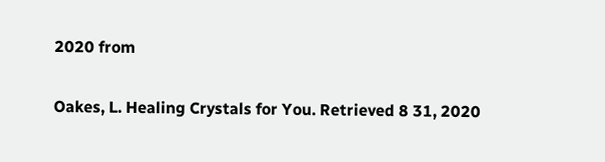2020 from

Oakes, L. Healing Crystals for You. Retrieved 8 31, 2020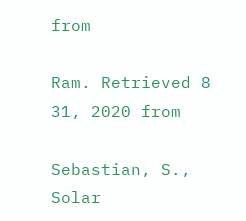from

Ram. Retrieved 8 31, 2020 from

Sebastian, S., Solar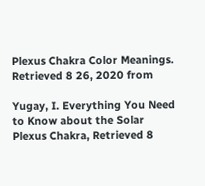Plexus Chakra Color Meanings. Retrieved 8 26, 2020 from

Yugay, I. Everything You Need to Know about the Solar Plexus Chakra, Retrieved 8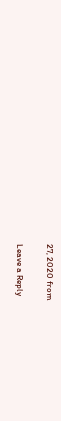27, 2020 from

Leave a Reply